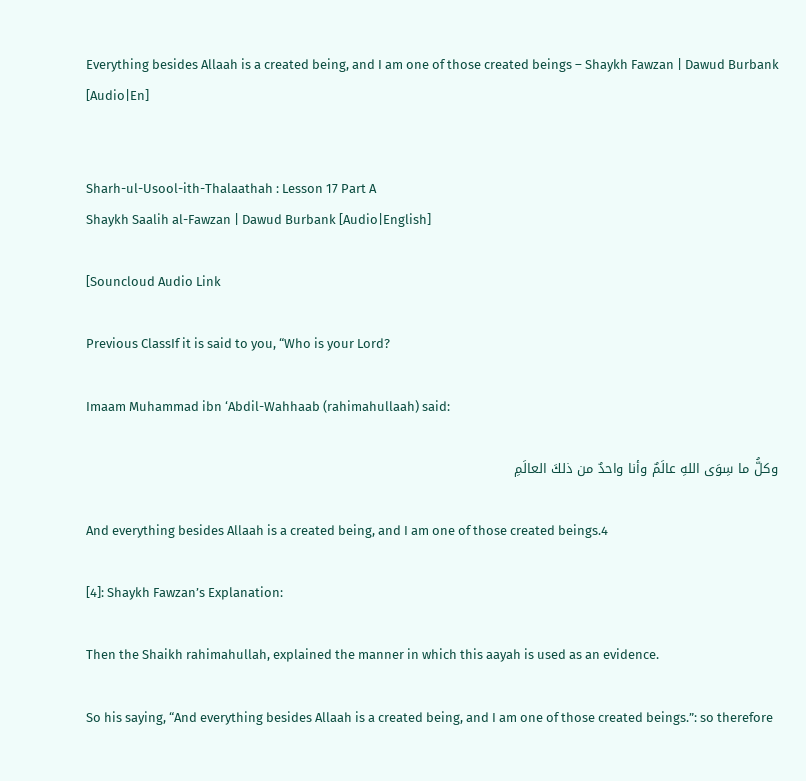Everything besides Allaah is a created being, and I am one of those created beings – Shaykh Fawzan | Dawud Burbank [Audio|En]


Sharh-ul-Usool-ith-Thalaathah : Lesson 17 Part A
Shaykh Saalih al-Fawzan | Dawud Burbank [Audio|English]

[Souncloud Audio Link

Previous ClassIf it is said to you, “Who is your Lord?

Imaam Muhammad ibn ‘Abdil-Wahhaab (rahimahullaah) said:

وكلُّ ما سِوَى اللهِ عالَمٌ وأنا واحدٌ من ذلكَ العالَمِ

And everything besides Allaah is a created being, and I am one of those created beings.4

[4]: Shaykh Fawzan’s Explanation:

Then the Shaikh rahimahullah, explained the manner in which this aayah is used as an evidence.

So his saying, “And everything besides Allaah is a created being, and I am one of those created beings.”: so therefore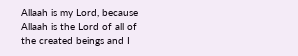Allaah is my Lord, because Allaah is the Lord of all of the created beings and I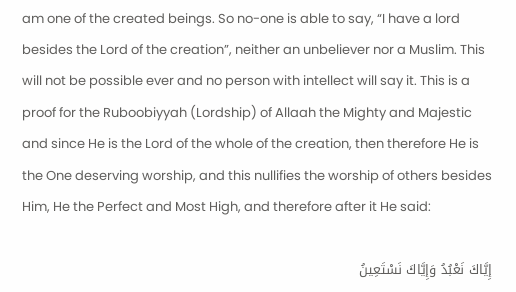am one of the created beings. So no-one is able to say, “I have a lord besides the Lord of the creation”, neither an unbeliever nor a Muslim. This will not be possible ever and no person with intellect will say it. This is a proof for the Ruboobiyyah (Lordship) of Allaah the Mighty and Majestic and since He is the Lord of the whole of the creation, then therefore He is the One deserving worship, and this nullifies the worship of others besides Him, He the Perfect and Most High, and therefore after it He said:

إِيَّاكَ نَعْبُدُ وَإِيَّاكَ نَسْتَعِينُ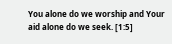You alone do we worship and Your aid alone do we seek. [1:5]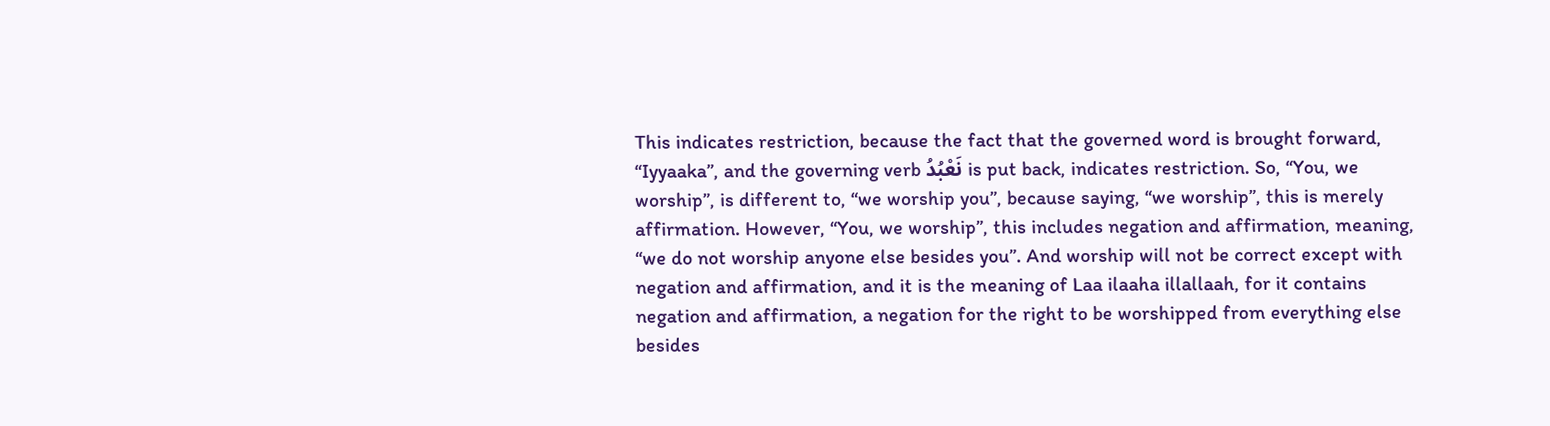This indicates restriction, because the fact that the governed word is brought forward, “Iyyaaka”, and the governing verb نَعْبُدُ is put back, indicates restriction. So, “You, we worship”, is different to, “we worship you”, because saying, “we worship”, this is merely affirmation. However, “You, we worship”, this includes negation and affirmation, meaning, “we do not worship anyone else besides you”. And worship will not be correct except with negation and affirmation, and it is the meaning of Laa ilaaha illallaah, for it contains negation and affirmation, a negation for the right to be worshipped from everything else besides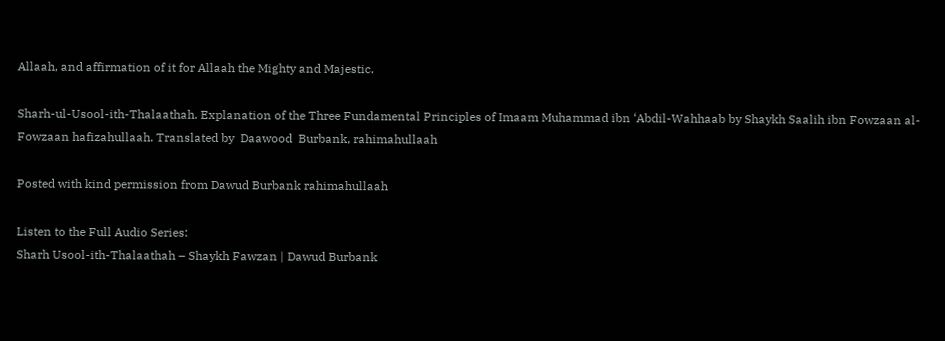Allaah, and affirmation of it for Allaah the Mighty and Majestic.

Sharh-ul-Usool-ith-Thalaathah. Explanation of the Three Fundamental Principles of Imaam Muhammad ibn ‘Abdil-Wahhaab by Shaykh Saalih ibn Fowzaan al-Fowzaan hafizahullaah. Translated by  Daawood  Burbank, rahimahullaah

Posted with kind permission from Dawud Burbank rahimahullaah

Listen to the Full Audio Series:
Sharh Usool-ith-Thalaathah – Shaykh Fawzan | Dawud Burbank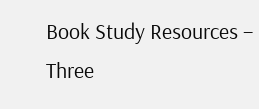Book Study Resources – Three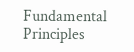Fundamental Principles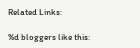Related Links:

%d bloggers like this: